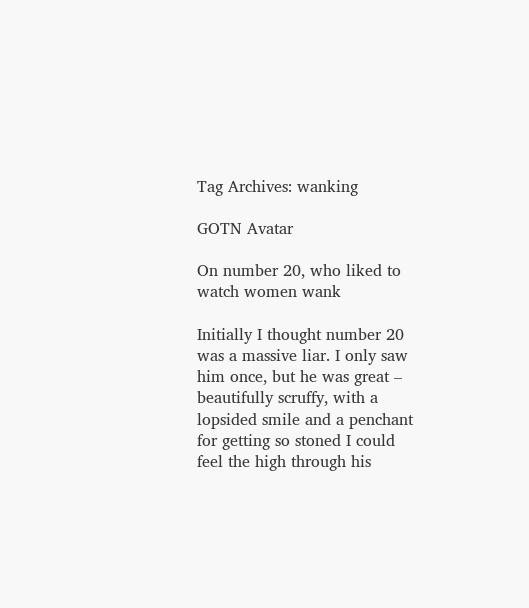Tag Archives: wanking

GOTN Avatar

On number 20, who liked to watch women wank

Initially I thought number 20 was a massive liar. I only saw him once, but he was great – beautifully scruffy, with a lopsided smile and a penchant for getting so stoned I could feel the high through his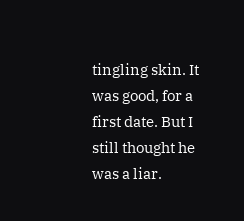tingling skin. It was good, for a first date. But I still thought he was a liar.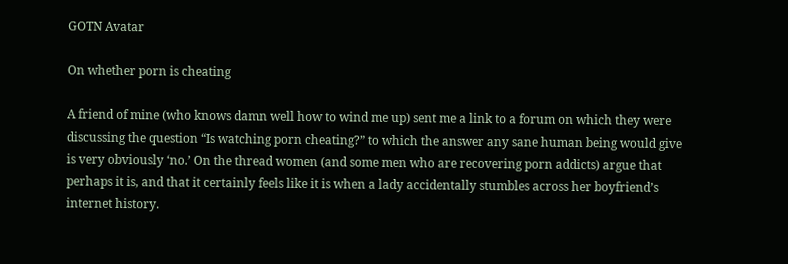GOTN Avatar

On whether porn is cheating

A friend of mine (who knows damn well how to wind me up) sent me a link to a forum on which they were discussing the question “Is watching porn cheating?” to which the answer any sane human being would give is very obviously ‘no.’ On the thread women (and some men who are recovering porn addicts) argue that perhaps it is, and that it certainly feels like it is when a lady accidentally stumbles across her boyfriend’s internet history.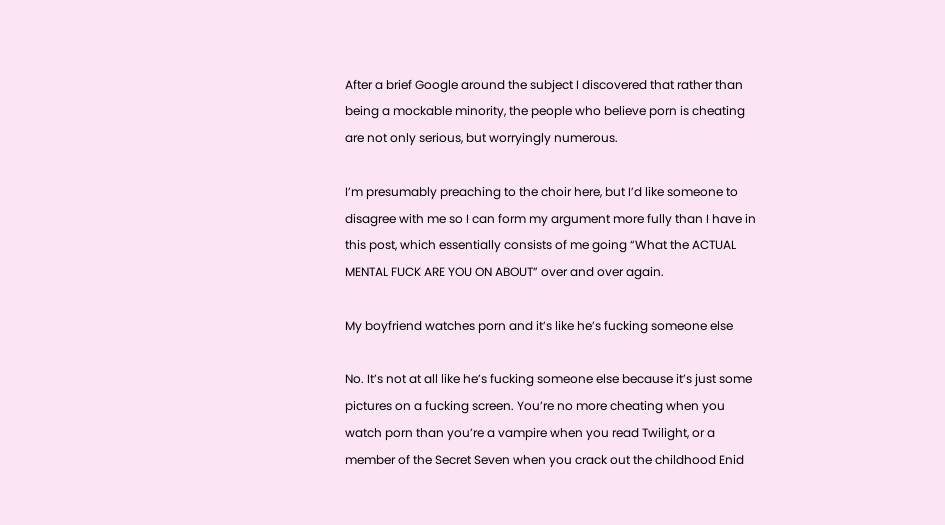After a brief Google around the subject I discovered that rather than being a mockable minority, the people who believe porn is cheating are not only serious, but worryingly numerous.

I’m presumably preaching to the choir here, but I’d like someone to disagree with me so I can form my argument more fully than I have in this post, which essentially consists of me going “What the ACTUAL MENTAL FUCK ARE YOU ON ABOUT” over and over again.

My boyfriend watches porn and it’s like he’s fucking someone else

No. It’s not at all like he’s fucking someone else because it’s just some pictures on a fucking screen. You’re no more cheating when you watch porn than you’re a vampire when you read Twilight, or a member of the Secret Seven when you crack out the childhood Enid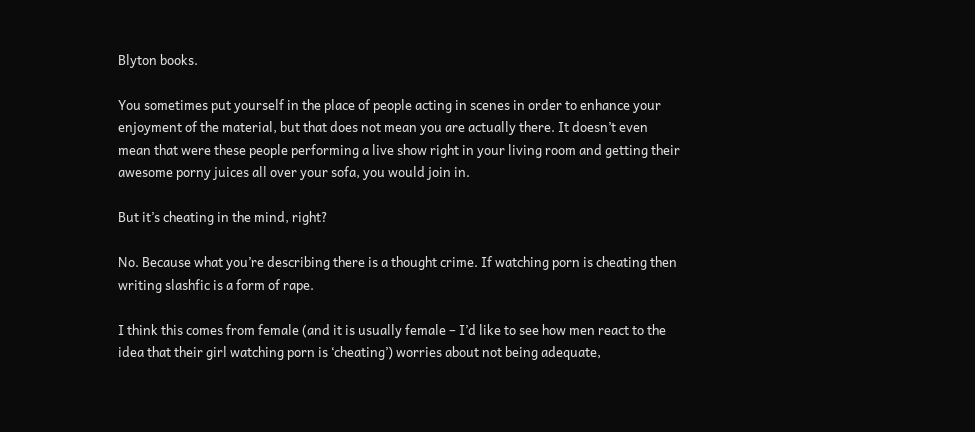Blyton books.

You sometimes put yourself in the place of people acting in scenes in order to enhance your enjoyment of the material, but that does not mean you are actually there. It doesn’t even mean that were these people performing a live show right in your living room and getting their awesome porny juices all over your sofa, you would join in.

But it’s cheating in the mind, right?

No. Because what you’re describing there is a thought crime. If watching porn is cheating then writing slashfic is a form of rape.

I think this comes from female (and it is usually female – I’d like to see how men react to the idea that their girl watching porn is ‘cheating’) worries about not being adequate,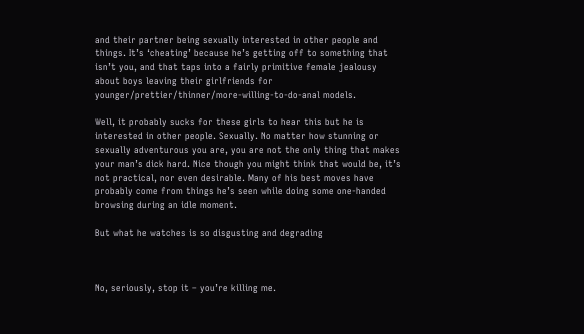and their partner being sexually interested in other people and things. It’s ‘cheating’ because he’s getting off to something that isn’t you, and that taps into a fairly primitive female jealousy about boys leaving their girlfriends for younger/prettier/thinner/more-willing-to-do-anal models.

Well, it probably sucks for these girls to hear this but he is interested in other people. Sexually. No matter how stunning or sexually adventurous you are, you are not the only thing that makes your man’s dick hard. Nice though you might think that would be, it’s not practical, nor even desirable. Many of his best moves have probably come from things he’s seen while doing some one-handed browsing during an idle moment.

But what he watches is so disgusting and degrading



No, seriously, stop it – you’re killing me.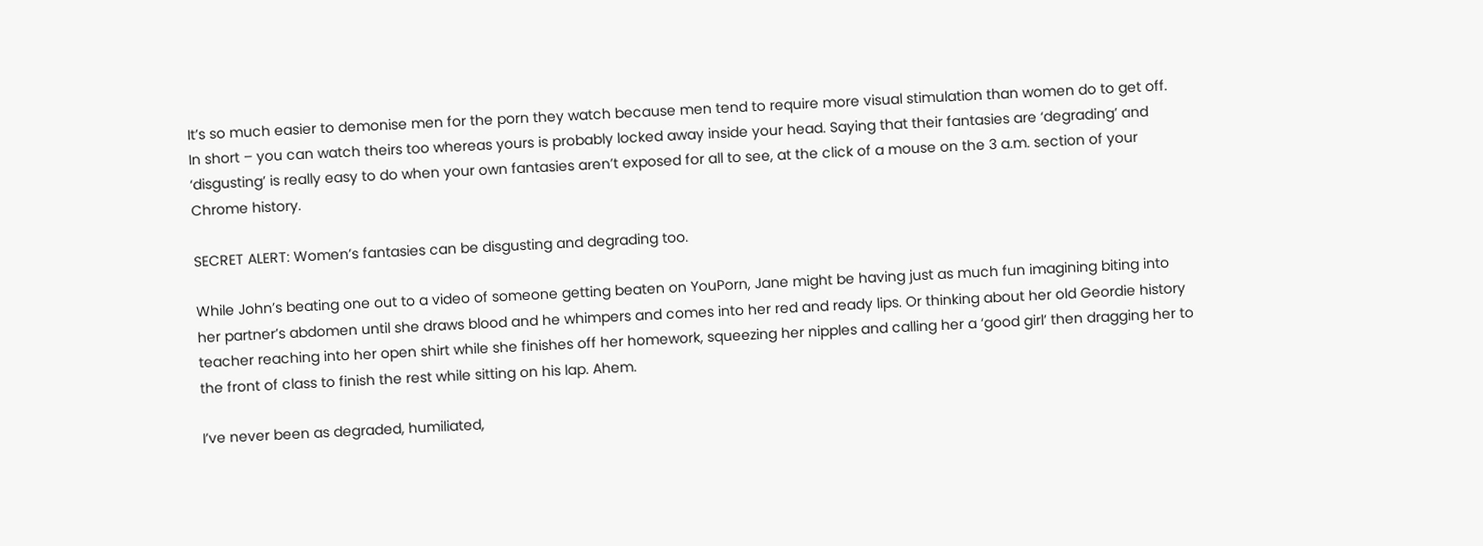It’s so much easier to demonise men for the porn they watch because men tend to require more visual stimulation than women do to get off. In short – you can watch theirs too whereas yours is probably locked away inside your head. Saying that their fantasies are ‘degrading’ and ‘disgusting’ is really easy to do when your own fantasies aren’t exposed for all to see, at the click of a mouse on the 3 a.m. section of your Chrome history.

SECRET ALERT: Women’s fantasies can be disgusting and degrading too.

While John’s beating one out to a video of someone getting beaten on YouPorn, Jane might be having just as much fun imagining biting into her partner’s abdomen until she draws blood and he whimpers and comes into her red and ready lips. Or thinking about her old Geordie history teacher reaching into her open shirt while she finishes off her homework, squeezing her nipples and calling her a ‘good girl’ then dragging her to the front of class to finish the rest while sitting on his lap. Ahem.

I’ve never been as degraded, humiliated,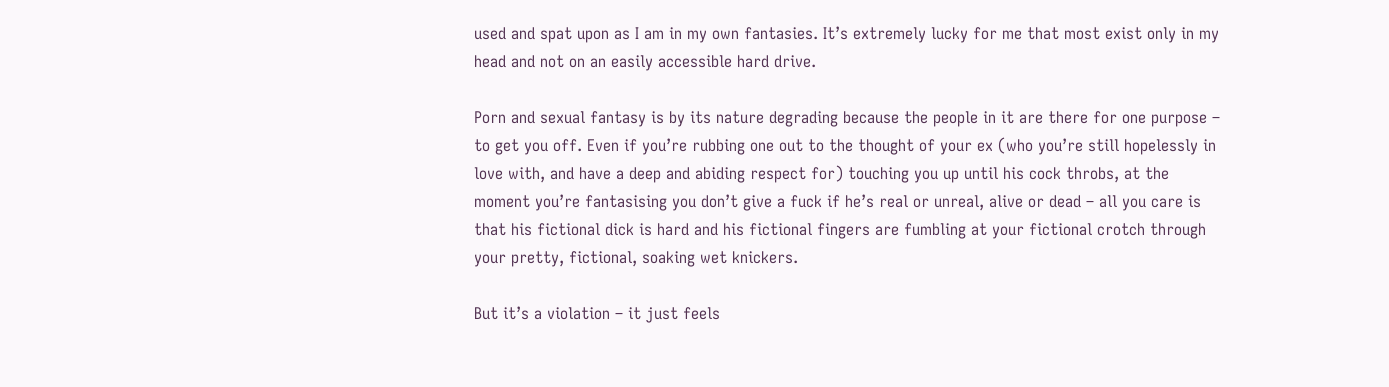used and spat upon as I am in my own fantasies. It’s extremely lucky for me that most exist only in my head and not on an easily accessible hard drive.

Porn and sexual fantasy is by its nature degrading because the people in it are there for one purpose – to get you off. Even if you’re rubbing one out to the thought of your ex (who you’re still hopelessly in love with, and have a deep and abiding respect for) touching you up until his cock throbs, at the moment you’re fantasising you don’t give a fuck if he’s real or unreal, alive or dead – all you care is that his fictional dick is hard and his fictional fingers are fumbling at your fictional crotch through your pretty, fictional, soaking wet knickers.

But it’s a violation – it just feels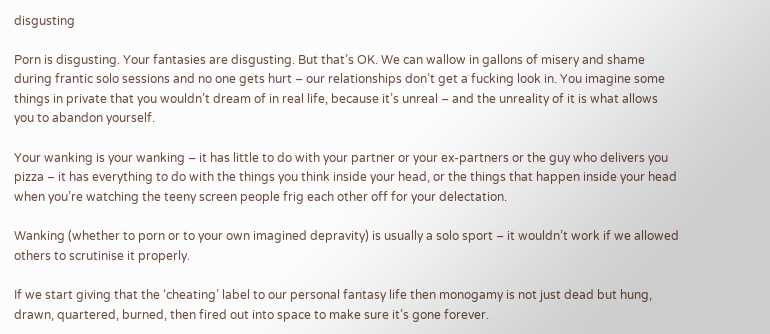disgusting

Porn is disgusting. Your fantasies are disgusting. But that’s OK. We can wallow in gallons of misery and shame during frantic solo sessions and no one gets hurt – our relationships don’t get a fucking look in. You imagine some things in private that you wouldn’t dream of in real life, because it’s unreal – and the unreality of it is what allows you to abandon yourself.

Your wanking is your wanking – it has little to do with your partner or your ex-partners or the guy who delivers you pizza – it has everything to do with the things you think inside your head, or the things that happen inside your head when you’re watching the teeny screen people frig each other off for your delectation.

Wanking (whether to porn or to your own imagined depravity) is usually a solo sport – it wouldn’t work if we allowed others to scrutinise it properly.

If we start giving that the ‘cheating’ label to our personal fantasy life then monogamy is not just dead but hung, drawn, quartered, burned, then fired out into space to make sure it’s gone forever.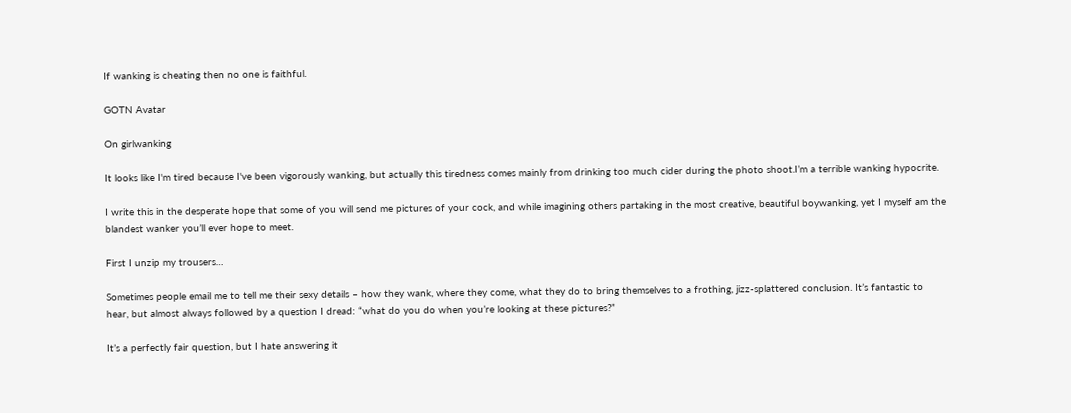If wanking is cheating then no one is faithful.

GOTN Avatar

On girlwanking

It looks like I'm tired because I've been vigorously wanking, but actually this tiredness comes mainly from drinking too much cider during the photo shoot.I’m a terrible wanking hypocrite.

I write this in the desperate hope that some of you will send me pictures of your cock, and while imagining others partaking in the most creative, beautiful boywanking, yet I myself am the blandest wanker you’ll ever hope to meet.

First I unzip my trousers…

Sometimes people email me to tell me their sexy details – how they wank, where they come, what they do to bring themselves to a frothing, jizz-splattered conclusion. It’s fantastic to hear, but almost always followed by a question I dread: “what do you do when you’re looking at these pictures?”

It’s a perfectly fair question, but I hate answering it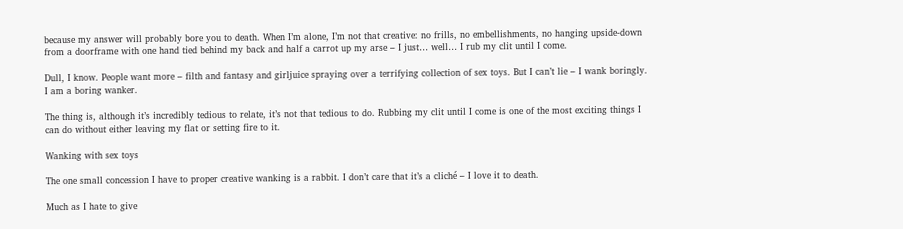because my answer will probably bore you to death. When I’m alone, I’m not that creative: no frills, no embellishments, no hanging upside-down from a doorframe with one hand tied behind my back and half a carrot up my arse – I just… well… I rub my clit until I come.

Dull, I know. People want more – filth and fantasy and girljuice spraying over a terrifying collection of sex toys. But I can’t lie – I wank boringly. I am a boring wanker.

The thing is, although it’s incredibly tedious to relate, it’s not that tedious to do. Rubbing my clit until I come is one of the most exciting things I can do without either leaving my flat or setting fire to it.

Wanking with sex toys

The one small concession I have to proper creative wanking is a rabbit. I don’t care that it’s a cliché – I love it to death.

Much as I hate to give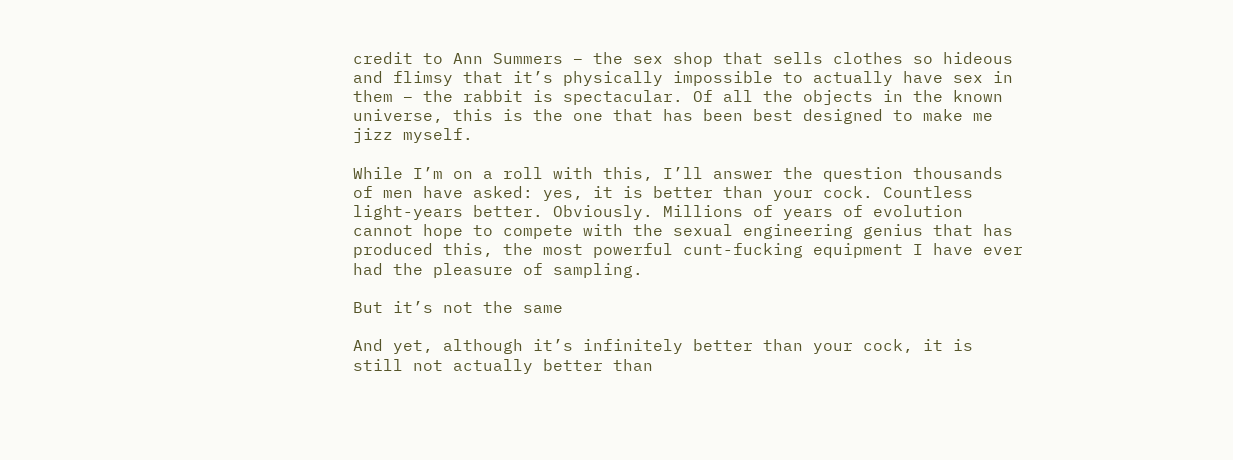credit to Ann Summers – the sex shop that sells clothes so hideous and flimsy that it’s physically impossible to actually have sex in them – the rabbit is spectacular. Of all the objects in the known universe, this is the one that has been best designed to make me jizz myself.

While I’m on a roll with this, I’ll answer the question thousands of men have asked: yes, it is better than your cock. Countless light-years better. Obviously. Millions of years of evolution cannot hope to compete with the sexual engineering genius that has produced this, the most powerful cunt-fucking equipment I have ever had the pleasure of sampling.

But it’s not the same

And yet, although it’s infinitely better than your cock, it is still not actually better than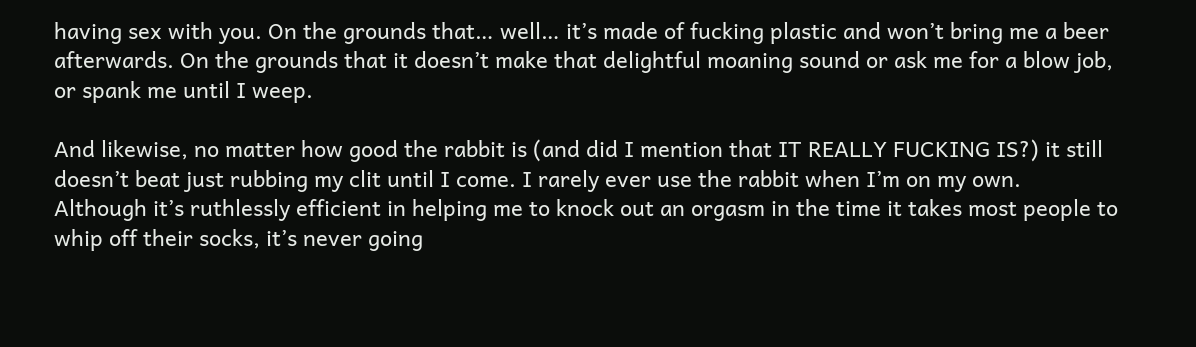having sex with you. On the grounds that… well… it’s made of fucking plastic and won’t bring me a beer afterwards. On the grounds that it doesn’t make that delightful moaning sound or ask me for a blow job, or spank me until I weep.

And likewise, no matter how good the rabbit is (and did I mention that IT REALLY FUCKING IS?) it still doesn’t beat just rubbing my clit until I come. I rarely ever use the rabbit when I’m on my own. Although it’s ruthlessly efficient in helping me to knock out an orgasm in the time it takes most people to whip off their socks, it’s never going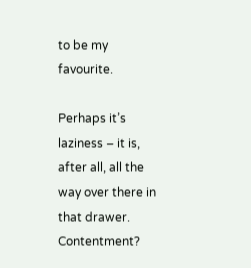to be my favourite.

Perhaps it’s laziness – it is, after all, all the way over there in that drawer. Contentment?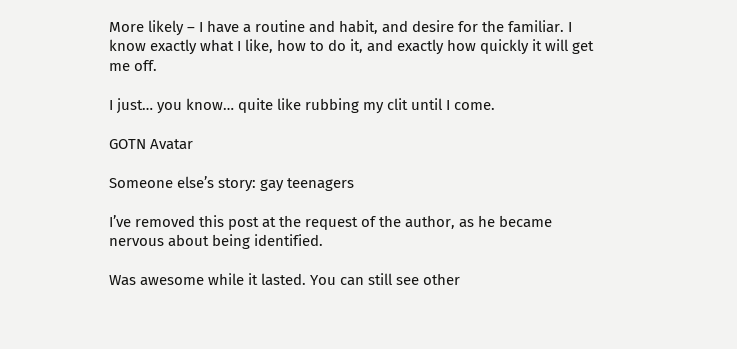More likely – I have a routine and habit, and desire for the familiar. I know exactly what I like, how to do it, and exactly how quickly it will get me off.

I just… you know… quite like rubbing my clit until I come.

GOTN Avatar

Someone else’s story: gay teenagers

I’ve removed this post at the request of the author, as he became nervous about being identified.

Was awesome while it lasted. You can still see other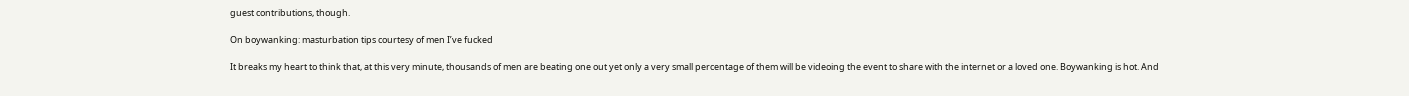guest contributions, though.

On boywanking: masturbation tips courtesy of men I’ve fucked

It breaks my heart to think that, at this very minute, thousands of men are beating one out yet only a very small percentage of them will be videoing the event to share with the internet or a loved one. Boywanking is hot. And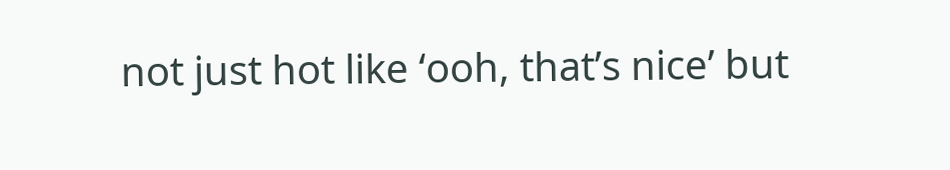not just hot like ‘ooh, that’s nice’ but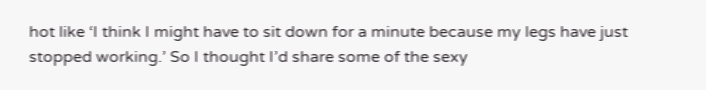hot like ‘I think I might have to sit down for a minute because my legs have just stopped working.’ So I thought I’d share some of the sexy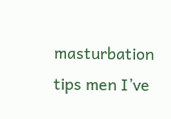masturbation tips men I’ve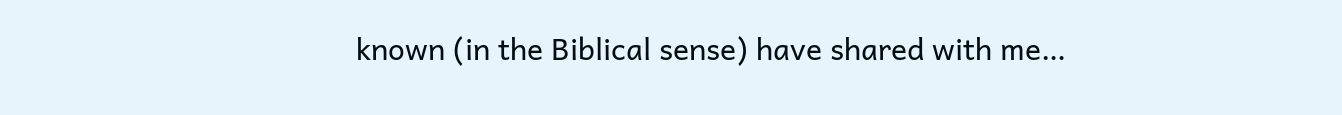known (in the Biblical sense) have shared with me…